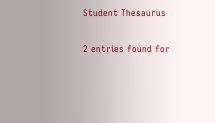Student Thesaurus

2 entries found for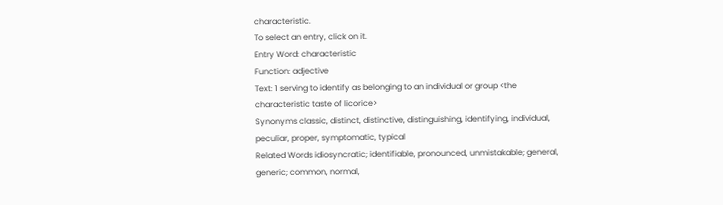characteristic.
To select an entry, click on it.
Entry Word: characteristic
Function: adjective
Text: 1 serving to identify as belonging to an individual or group <the characteristic taste of licorice>
Synonyms classic, distinct, distinctive, distinguishing, identifying, individual, peculiar, proper, symptomatic, typical
Related Words idiosyncratic; identifiable, pronounced, unmistakable; general, generic; common, normal,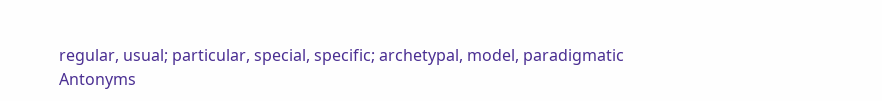regular, usual; particular, special, specific; archetypal, model, paradigmatic
Antonyms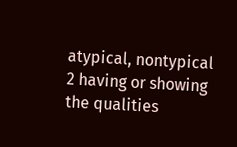atypical, nontypical
2 having or showing the qualities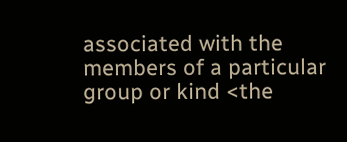associated with the members of a particular group or kind <the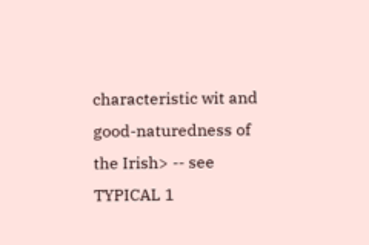characteristic wit and good-naturedness of the Irish> -- see TYPICAL 1